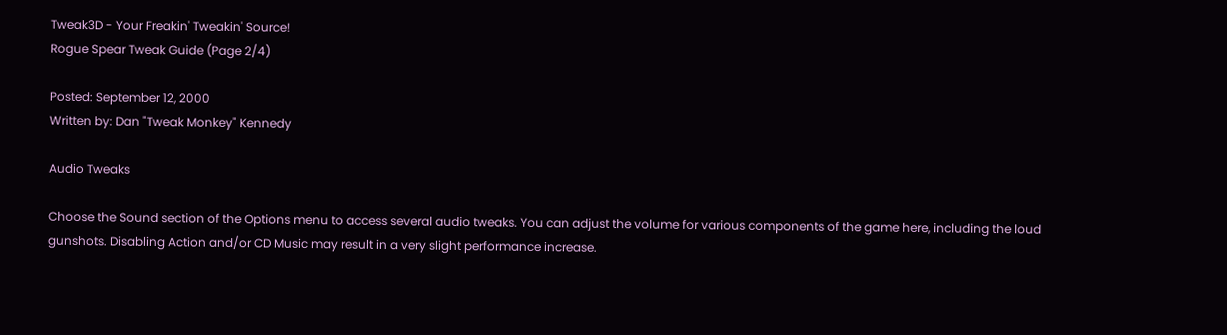Tweak3D - Your Freakin' Tweakin' Source!
Rogue Spear Tweak Guide (Page 2/4)

Posted: September 12, 2000
Written by: Dan "Tweak Monkey" Kennedy

Audio Tweaks

Choose the Sound section of the Options menu to access several audio tweaks. You can adjust the volume for various components of the game here, including the loud gunshots. Disabling Action and/or CD Music may result in a very slight performance increase.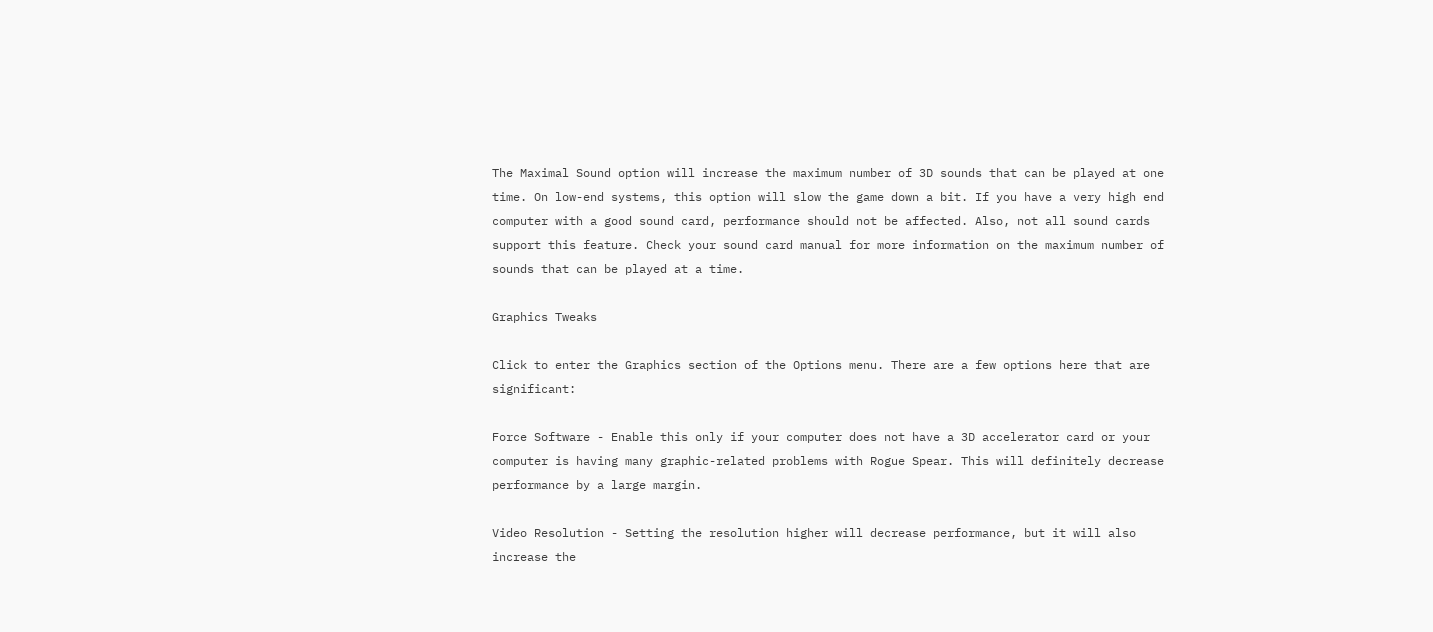The Maximal Sound option will increase the maximum number of 3D sounds that can be played at one time. On low-end systems, this option will slow the game down a bit. If you have a very high end computer with a good sound card, performance should not be affected. Also, not all sound cards support this feature. Check your sound card manual for more information on the maximum number of sounds that can be played at a time.

Graphics Tweaks

Click to enter the Graphics section of the Options menu. There are a few options here that are significant:

Force Software - Enable this only if your computer does not have a 3D accelerator card or your computer is having many graphic-related problems with Rogue Spear. This will definitely decrease performance by a large margin.

Video Resolution - Setting the resolution higher will decrease performance, but it will also increase the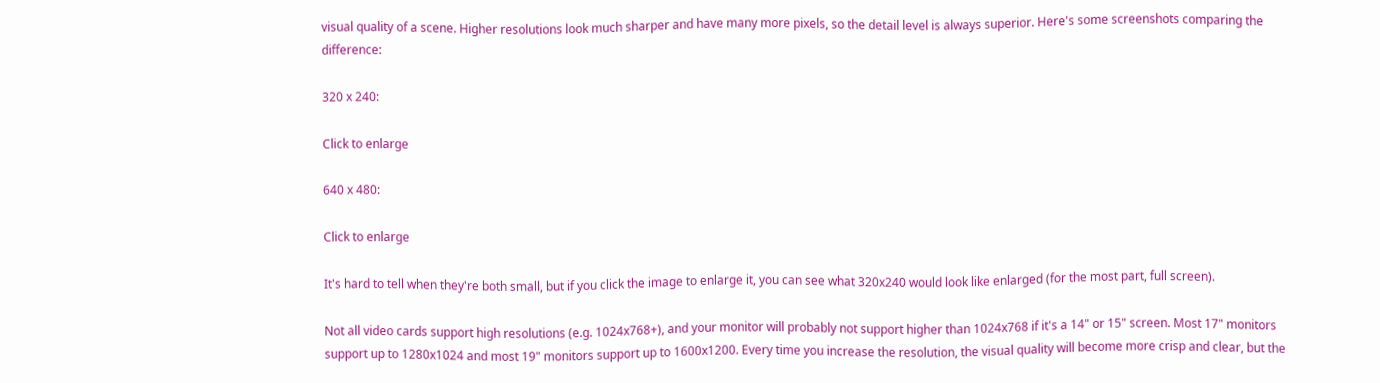visual quality of a scene. Higher resolutions look much sharper and have many more pixels, so the detail level is always superior. Here's some screenshots comparing the difference:

320 x 240:

Click to enlarge

640 x 480:

Click to enlarge

It's hard to tell when they're both small, but if you click the image to enlarge it, you can see what 320x240 would look like enlarged (for the most part, full screen).

Not all video cards support high resolutions (e.g. 1024x768+), and your monitor will probably not support higher than 1024x768 if it's a 14" or 15" screen. Most 17" monitors support up to 1280x1024 and most 19" monitors support up to 1600x1200. Every time you increase the resolution, the visual quality will become more crisp and clear, but the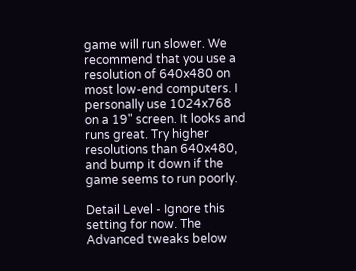game will run slower. We recommend that you use a resolution of 640x480 on most low-end computers. I personally use 1024x768 on a 19" screen. It looks and runs great. Try higher resolutions than 640x480, and bump it down if the game seems to run poorly.

Detail Level - Ignore this setting for now. The Advanced tweaks below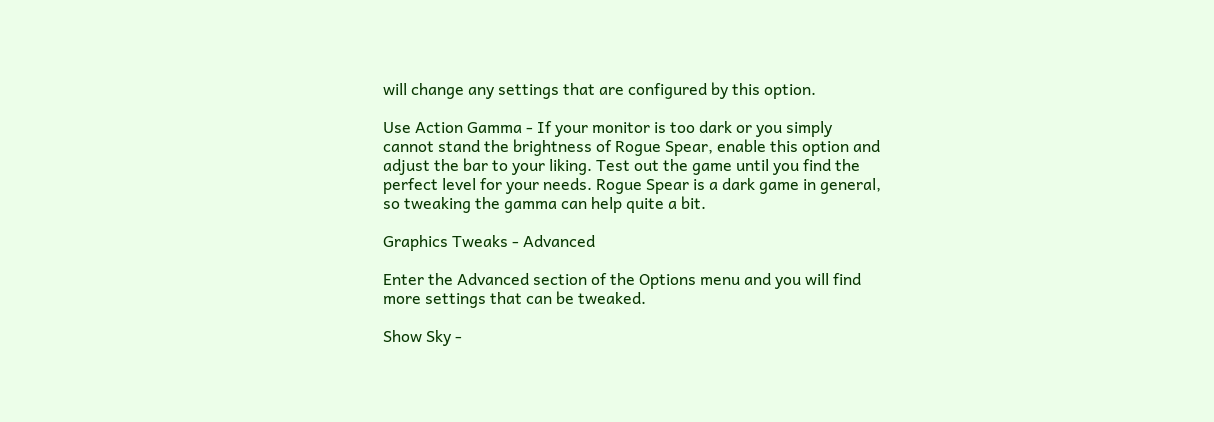will change any settings that are configured by this option.

Use Action Gamma - If your monitor is too dark or you simply cannot stand the brightness of Rogue Spear, enable this option and adjust the bar to your liking. Test out the game until you find the perfect level for your needs. Rogue Spear is a dark game in general, so tweaking the gamma can help quite a bit.

Graphics Tweaks - Advanced

Enter the Advanced section of the Options menu and you will find more settings that can be tweaked.

Show Sky -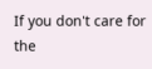If you don't care for the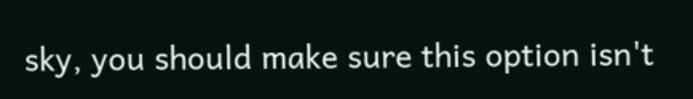sky, you should make sure this option isn't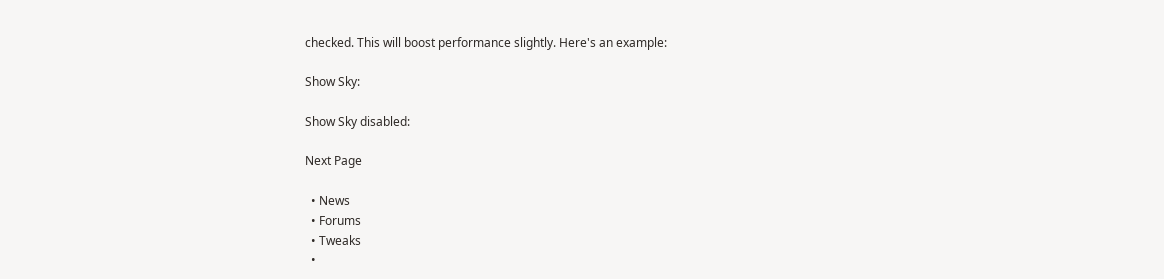checked. This will boost performance slightly. Here's an example:

Show Sky:

Show Sky disabled:

Next Page

  • News
  • Forums
  • Tweaks
  •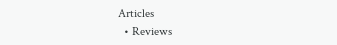Articles
  • Reviews